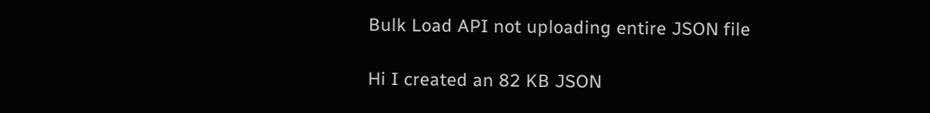Bulk Load API not uploading entire JSON file

Hi I created an 82 KB JSON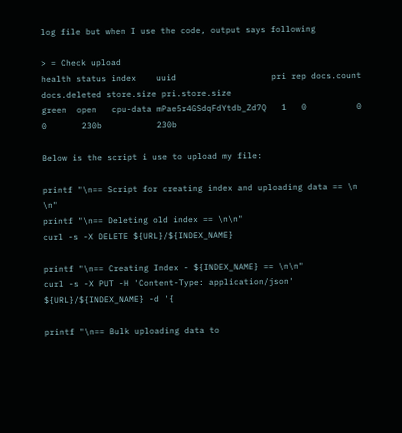log file but when I use the code, output says following

> = Check upload
health status index    uuid                   pri rep docs.count docs.deleted store.size pri.store.size
green  open   cpu-data mPae5r4GSdqFdYtdb_Zd7Q   1   0          0            0       230b           230b

Below is the script i use to upload my file:

printf "\n== Script for creating index and uploading data == \n \n"
printf "\n== Deleting old index == \n\n"
curl -s -X DELETE ${URL}/${INDEX_NAME}

printf "\n== Creating Index - ${INDEX_NAME} == \n\n"
curl -s -X PUT -H 'Content-Type: application/json' ${URL}/${INDEX_NAME} -d '{

printf "\n== Bulk uploading data to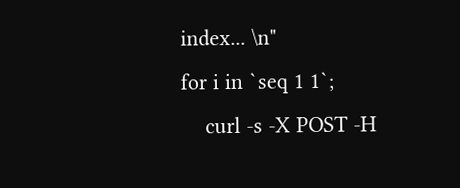index... \n"
for i in `seq 1 1`;
    curl -s -X POST -H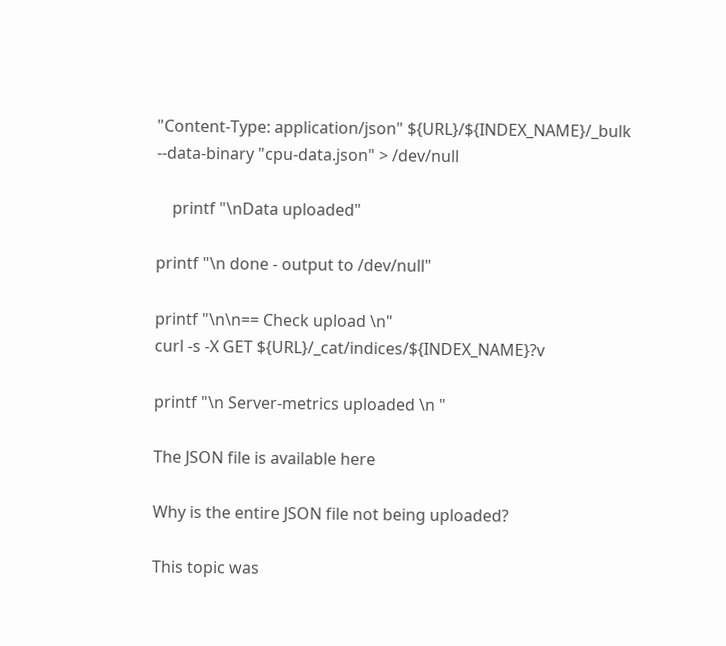"Content-Type: application/json" ${URL}/${INDEX_NAME}/_bulk --data-binary "cpu-data.json" > /dev/null

    printf "\nData uploaded"

printf "\n done - output to /dev/null"

printf "\n\n== Check upload \n"
curl -s -X GET ${URL}/_cat/indices/${INDEX_NAME}?v

printf "\n Server-metrics uploaded \n "

The JSON file is available here

Why is the entire JSON file not being uploaded?

This topic was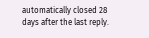automatically closed 28 days after the last reply.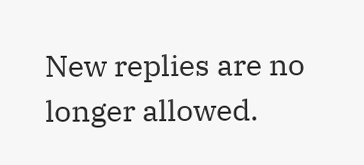New replies are no longer allowed.